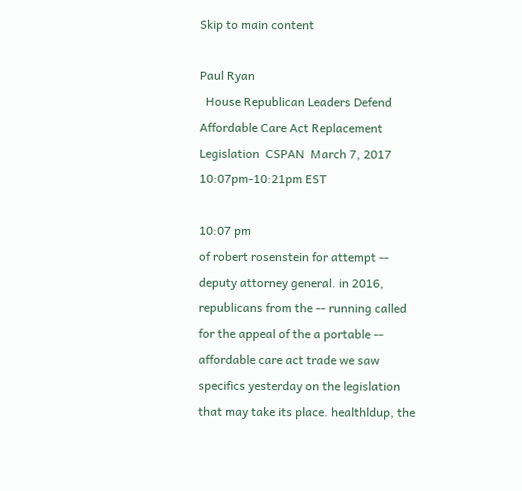Skip to main content

Paul Ryan
  House Republican Leaders Defend Affordable Care Act Replacement Legislation  CSPAN  March 7, 2017 10:07pm-10:21pm EST

10:07 pm
of robert rosenstein for attempt -- deputy attorney general. in 2016, republicans from the -- running called for the appeal of the a portable -- affordable care act trade we saw specifics yesterday on the legislation that may take its place. healthldup, the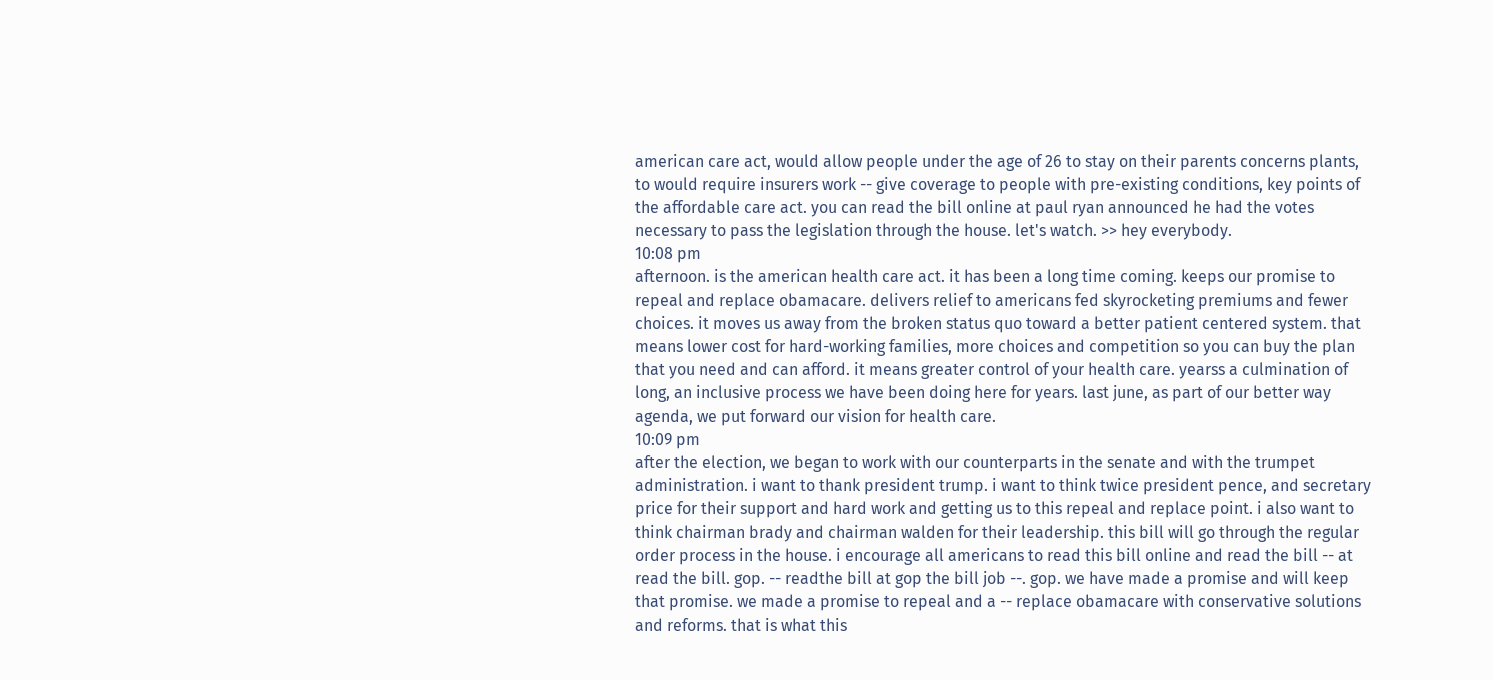american care act, would allow people under the age of 26 to stay on their parents concerns plants, to would require insurers work -- give coverage to people with pre-existing conditions, key points of the affordable care act. you can read the bill online at paul ryan announced he had the votes necessary to pass the legislation through the house. let's watch. >> hey everybody.
10:08 pm
afternoon. is the american health care act. it has been a long time coming. keeps our promise to repeal and replace obamacare. delivers relief to americans fed skyrocketing premiums and fewer choices. it moves us away from the broken status quo toward a better patient centered system. that means lower cost for hard-working families, more choices and competition so you can buy the plan that you need and can afford. it means greater control of your health care. yearss a culmination of long, an inclusive process we have been doing here for years. last june, as part of our better way agenda, we put forward our vision for health care.
10:09 pm
after the election, we began to work with our counterparts in the senate and with the trumpet administration. i want to thank president trump. i want to think twice president pence, and secretary price for their support and hard work and getting us to this repeal and replace point. i also want to think chairman brady and chairman walden for their leadership. this bill will go through the regular order process in the house. i encourage all americans to read this bill online and read the bill -- at read the bill. gop. -- readthe bill at gop the bill job --. gop. we have made a promise and will keep that promise. we made a promise to repeal and a -- replace obamacare with conservative solutions and reforms. that is what this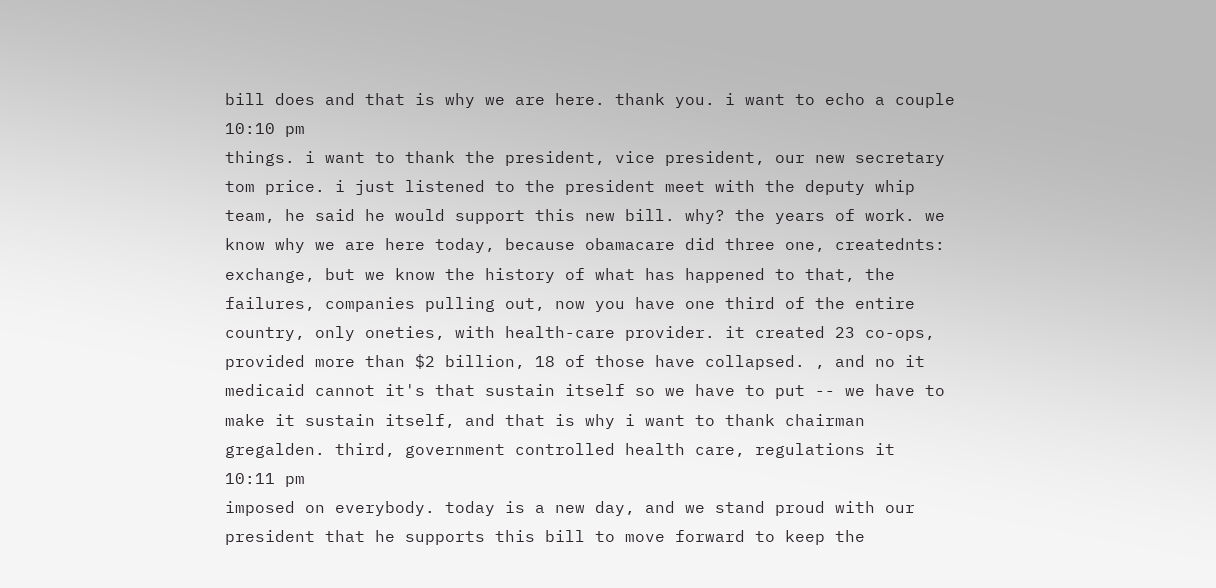bill does and that is why we are here. thank you. i want to echo a couple
10:10 pm
things. i want to thank the president, vice president, our new secretary tom price. i just listened to the president meet with the deputy whip team, he said he would support this new bill. why? the years of work. we know why we are here today, because obamacare did three one, creatednts: exchange, but we know the history of what has happened to that, the failures, companies pulling out, now you have one third of the entire country, only oneties, with health-care provider. it created 23 co-ops, provided more than $2 billion, 18 of those have collapsed. , and no it medicaid cannot it's that sustain itself so we have to put -- we have to make it sustain itself, and that is why i want to thank chairman gregalden. third, government controlled health care, regulations it
10:11 pm
imposed on everybody. today is a new day, and we stand proud with our president that he supports this bill to move forward to keep the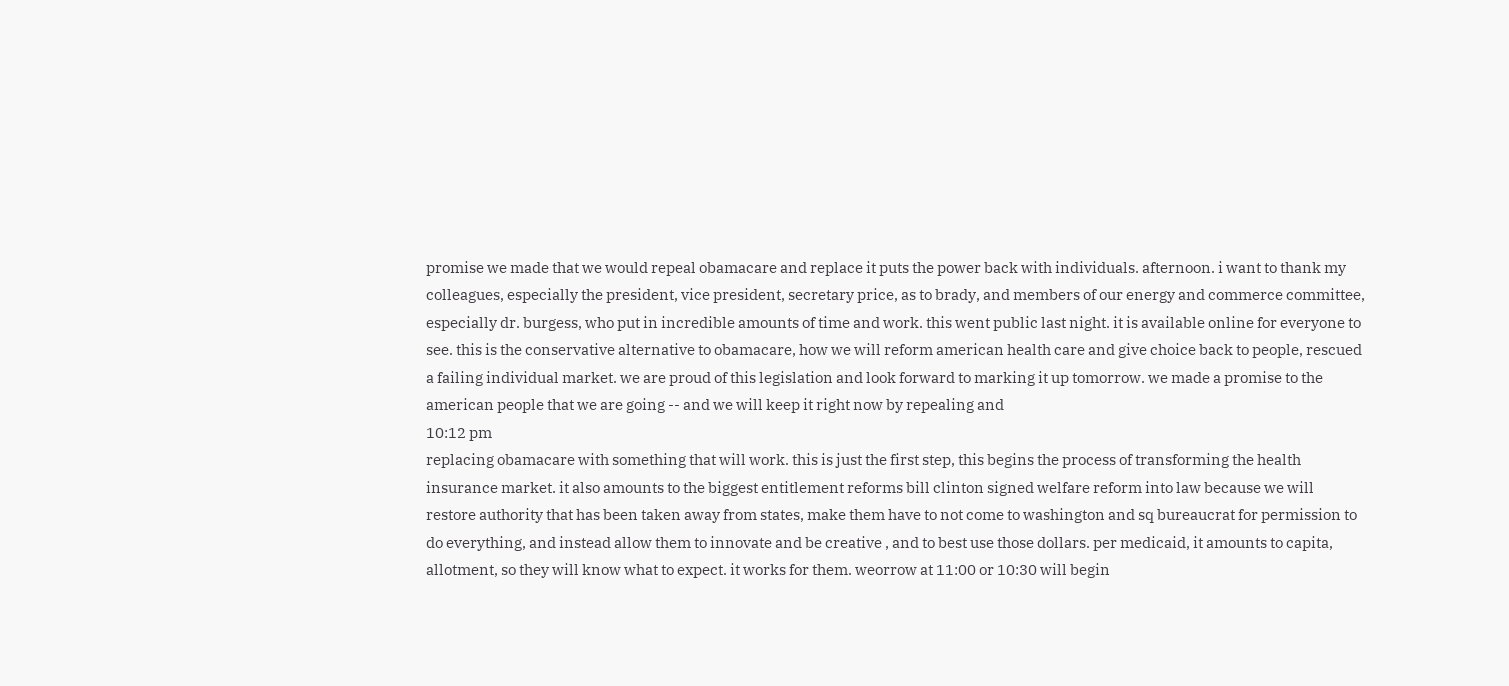promise we made that we would repeal obamacare and replace it puts the power back with individuals. afternoon. i want to thank my colleagues, especially the president, vice president, secretary price, as to brady, and members of our energy and commerce committee, especially dr. burgess, who put in incredible amounts of time and work. this went public last night. it is available online for everyone to see. this is the conservative alternative to obamacare, how we will reform american health care and give choice back to people, rescued a failing individual market. we are proud of this legislation and look forward to marking it up tomorrow. we made a promise to the american people that we are going -- and we will keep it right now by repealing and
10:12 pm
replacing obamacare with something that will work. this is just the first step, this begins the process of transforming the health insurance market. it also amounts to the biggest entitlement reforms bill clinton signed welfare reform into law because we will restore authority that has been taken away from states, make them have to not come to washington and sq bureaucrat for permission to do everything, and instead allow them to innovate and be creative , and to best use those dollars. per medicaid, it amounts to capita, allotment, so they will know what to expect. it works for them. weorrow at 11:00 or 10:30 will begin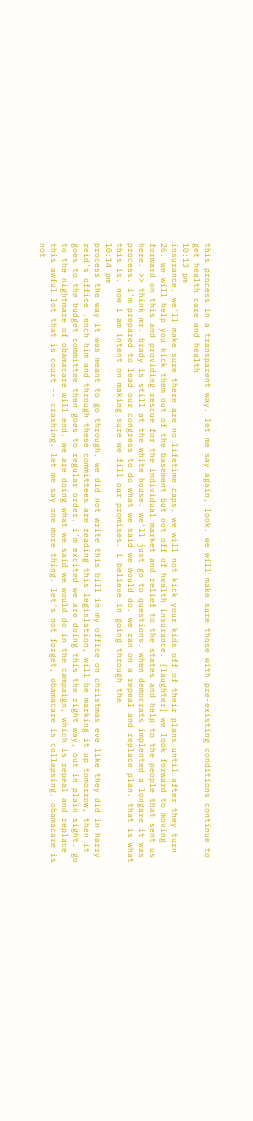this process in a transparent way. let me say again, look. we will make sure those with pre-existing conditions continue to get health care and health
10:13 pm
insurance. we'll make sure there are no lifetime caps, we will not kick your kids off of their plans until after they turn 26. we will help you kick them out of the basement but not off of health insurance. [laughter] we look forward to moving forward on this and providing rescue for the individual market and relief to the states and help to the people that sent us here. >> think mr. brady is still at the white house. we'll just go to questions. when democrats implented a longare it was process. i'm prepared to lead our congress to do what we said we would do. we ran on a repeal and replace plan. that is what this is. now i am intent on making sure we fill our promises. i believe in going through the
10:14 pm
process the way it was meant to go through. we did not write this bill in my office on christmas eve like they did in harry reid's office .ench him and through these committees are reading this legislation, will be marking it up tomorrow, then it goes to the budget committee then goes to regular order. i'm excited we are doing this the right way, out in plain sight. go to the nightmare of obamacare will end. we are doing what we said we would do in the campaign, which is repeal and replace this awful lot that is court -- crashing. let me say one more thing. let's not forget, obamacare is collapsing. obamacare is not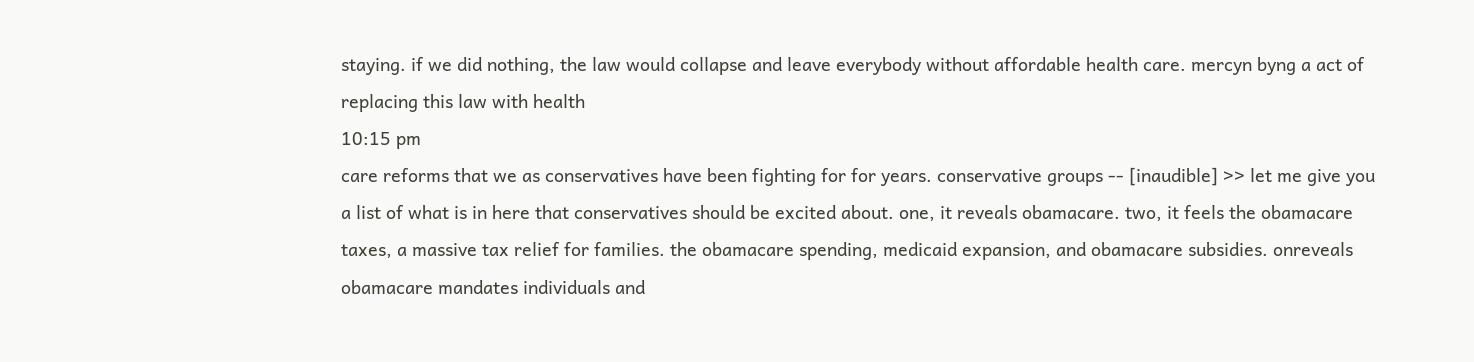staying. if we did nothing, the law would collapse and leave everybody without affordable health care. mercyn byng a act of replacing this law with health
10:15 pm
care reforms that we as conservatives have been fighting for for years. conservative groups -- [inaudible] >> let me give you a list of what is in here that conservatives should be excited about. one, it reveals obamacare. two, it feels the obamacare taxes, a massive tax relief for families. the obamacare spending, medicaid expansion, and obamacare subsidies. onreveals obamacare mandates individuals and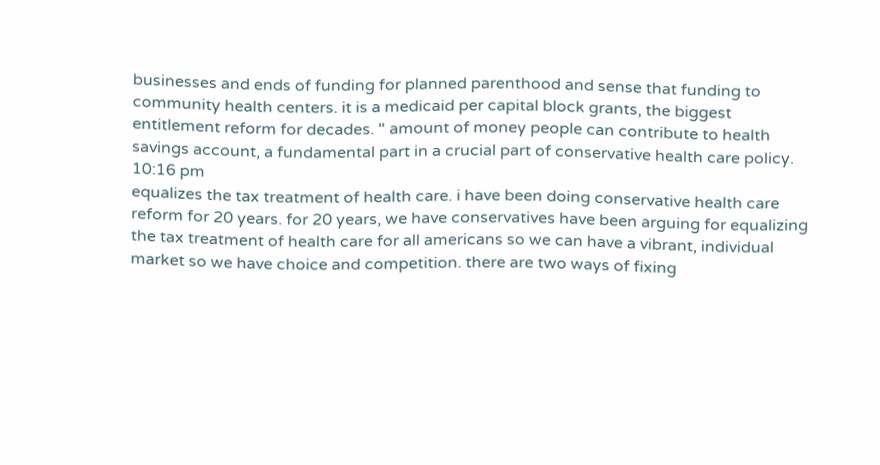businesses and ends of funding for planned parenthood and sense that funding to community health centers. it is a medicaid per capital block grants, the biggest entitlement reform for decades. " amount of money people can contribute to health savings account, a fundamental part in a crucial part of conservative health care policy.
10:16 pm
equalizes the tax treatment of health care. i have been doing conservative health care reform for 20 years. for 20 years, we have conservatives have been arguing for equalizing the tax treatment of health care for all americans so we can have a vibrant, individual market so we have choice and competition. there are two ways of fixing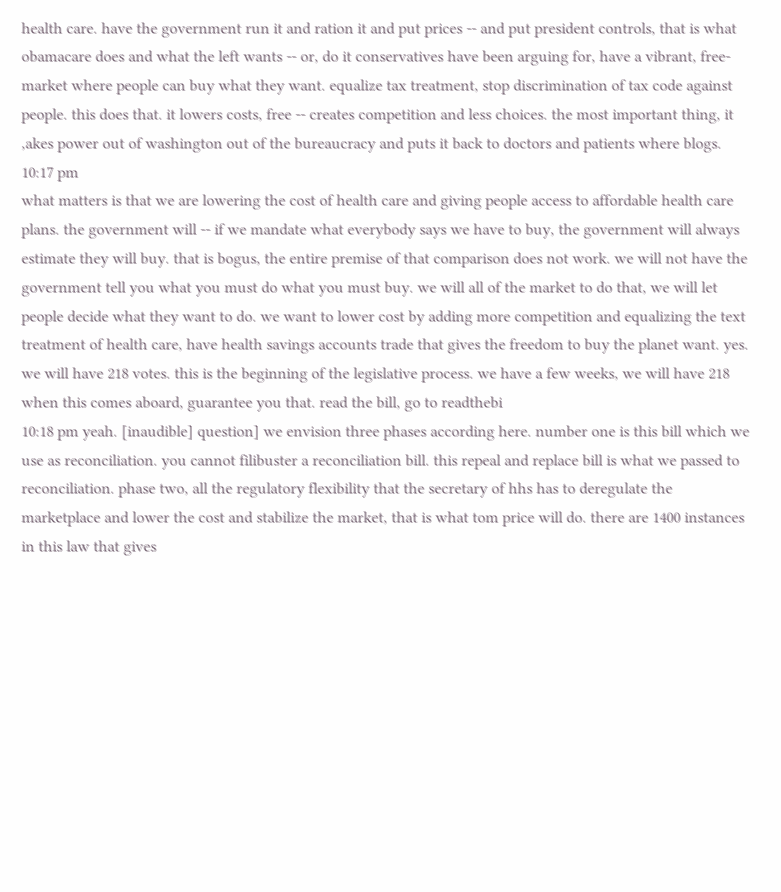health care. have the government run it and ration it and put prices -- and put president controls, that is what obamacare does and what the left wants -- or, do it conservatives have been arguing for, have a vibrant, free-market where people can buy what they want. equalize tax treatment, stop discrimination of tax code against people. this does that. it lowers costs, free -- creates competition and less choices. the most important thing, it ,akes power out of washington out of the bureaucracy and puts it back to doctors and patients where blogs.
10:17 pm
what matters is that we are lowering the cost of health care and giving people access to affordable health care plans. the government will -- if we mandate what everybody says we have to buy, the government will always estimate they will buy. that is bogus, the entire premise of that comparison does not work. we will not have the government tell you what you must do what you must buy. we will all of the market to do that, we will let people decide what they want to do. we want to lower cost by adding more competition and equalizing the text treatment of health care, have health savings accounts trade that gives the freedom to buy the planet want. yes. we will have 218 votes. this is the beginning of the legislative process. we have a few weeks, we will have 218 when this comes aboard, guarantee you that. read the bill, go to readthebi
10:18 pm yeah. [inaudible] question] we envision three phases according here. number one is this bill which we use as reconciliation. you cannot filibuster a reconciliation bill. this repeal and replace bill is what we passed to reconciliation. phase two, all the regulatory flexibility that the secretary of hhs has to deregulate the marketplace and lower the cost and stabilize the market, that is what tom price will do. there are 1400 instances in this law that gives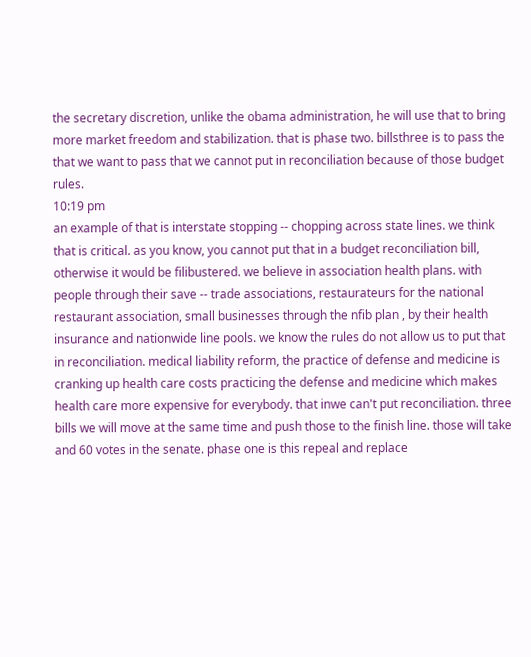the secretary discretion, unlike the obama administration, he will use that to bring more market freedom and stabilization. that is phase two. billsthree is to pass the that we want to pass that we cannot put in reconciliation because of those budget rules.
10:19 pm
an example of that is interstate stopping -- chopping across state lines. we think that is critical. as you know, you cannot put that in a budget reconciliation bill, otherwise it would be filibustered. we believe in association health plans. with people through their save -- trade associations, restaurateurs for the national restaurant association, small businesses through the nfib plan , by their health insurance and nationwide line pools. we know the rules do not allow us to put that in reconciliation. medical liability reform, the practice of defense and medicine is cranking up health care costs practicing the defense and medicine which makes health care more expensive for everybody. that inwe can't put reconciliation. three bills we will move at the same time and push those to the finish line. those will take and 60 votes in the senate. phase one is this repeal and replace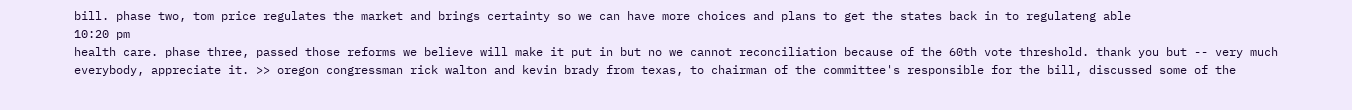bill. phase two, tom price regulates the market and brings certainty so we can have more choices and plans to get the states back in to regulateng able
10:20 pm
health care. phase three, passed those reforms we believe will make it put in but no we cannot reconciliation because of the 60th vote threshold. thank you but -- very much everybody, appreciate it. >> oregon congressman rick walton and kevin brady from texas, to chairman of the committee's responsible for the bill, discussed some of the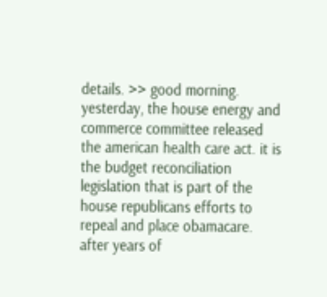details. >> good morning. yesterday, the house energy and commerce committee released the american health care act. it is the budget reconciliation legislation that is part of the house republicans efforts to repeal and place obamacare. after years of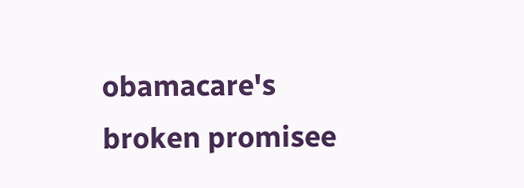obamacare's broken promisee